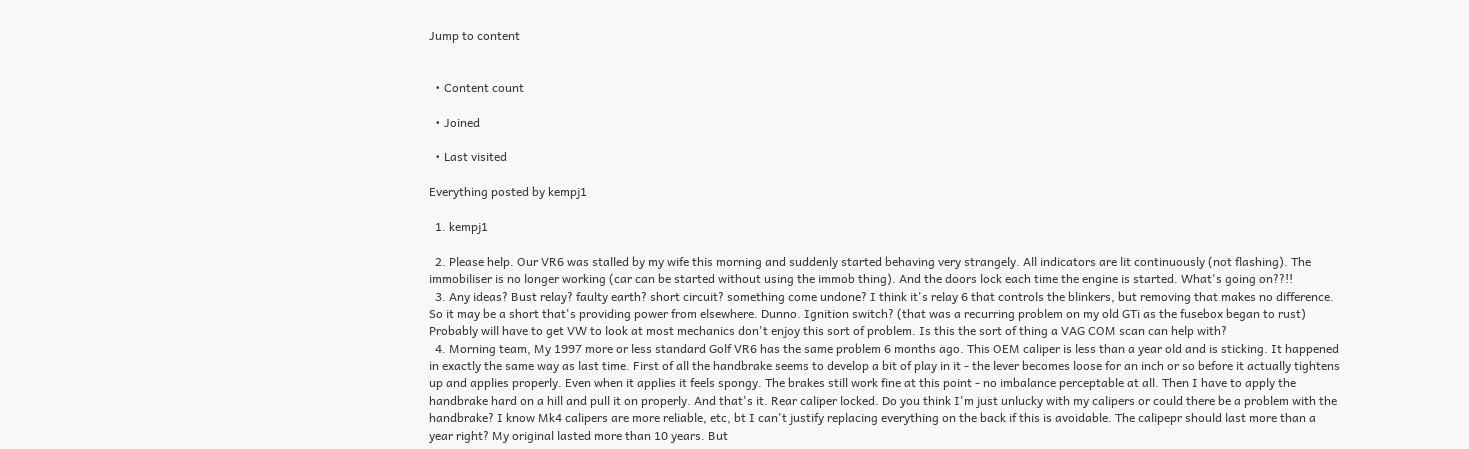Jump to content


  • Content count

  • Joined

  • Last visited

Everything posted by kempj1

  1. kempj1

  2. Please help. Our VR6 was stalled by my wife this morning and suddenly started behaving very strangely. All indicators are lit continuously (not flashing). The immobiliser is no longer working (car can be started without using the immob thing). And the doors lock each time the engine is started. What's going on??!!
  3. Any ideas? Bust relay? faulty earth? short circuit? something come undone? I think it's relay 6 that controls the blinkers, but removing that makes no difference. So it may be a short that's providing power from elsewhere. Dunno. Ignition switch? (that was a recurring problem on my old GTi as the fusebox began to rust) Probably will have to get VW to look at most mechanics don't enjoy this sort of problem. Is this the sort of thing a VAG COM scan can help with?
  4. Morning team, My 1997 more or less standard Golf VR6 has the same problem 6 months ago. This OEM caliper is less than a year old and is sticking. It happened in exactly the same way as last time. First of all the handbrake seems to develop a bit of play in it - the lever becomes loose for an inch or so before it actually tightens up and applies properly. Even when it applies it feels spongy. The brakes still work fine at this point - no imbalance perceptable at all. Then I have to apply the handbrake hard on a hill and pull it on properly. And that's it. Rear caliper locked. Do you think I'm just unlucky with my calipers or could there be a problem with the handbrake? I know Mk4 calipers are more reliable, etc, bt I can't justify replacing everything on the back if this is avoidable. The calipepr should last more than a year right? My original lasted more than 10 years. But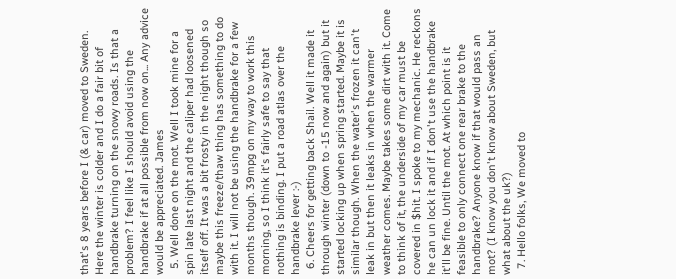that's 8 years before I (& car) moved to Sweden. Here the winter is colder and I do a fair bit of handbrake turning on the snowy roads. Is that a problem? I feel like I should avoid using the handbrake if at all possible from now on... Any advice would be appreciated. James
  5. Well done on the mot. Well I took mine for a spin late last night and the caliper had loosened itself off. It was a bit frosty in the night though so maybe this freeze/thaw thing has something to do with it. I will not be using the handbrake for a few months though. 39mpg on my way to work this morning, so I think it's fairly safe to say that nothing is binding. I put a road atlas over the handbrake lever :-)
  6. Cheers for getting back Shail. Well it made it through winter (down to -15 now and again) but it started locking up when spring started. Maybe it is similar though. When the water's frozen it can't leak in but then it leaks in when the warmer weather comes. Maybe takes some dirt with it. Come to think of it, the underside of my car must be covered in $hit. I spoke to my mechanic. He reckons he can un lock it and if I don't use the handbrake it'll be fine. Until the mot. At which point is it feasible to only connect one rear brake to the handbrake? Anyone know if that would pass an mot? (I know you don't know about Sweden, but what about the uk?)
  7. Hello folks, We moved to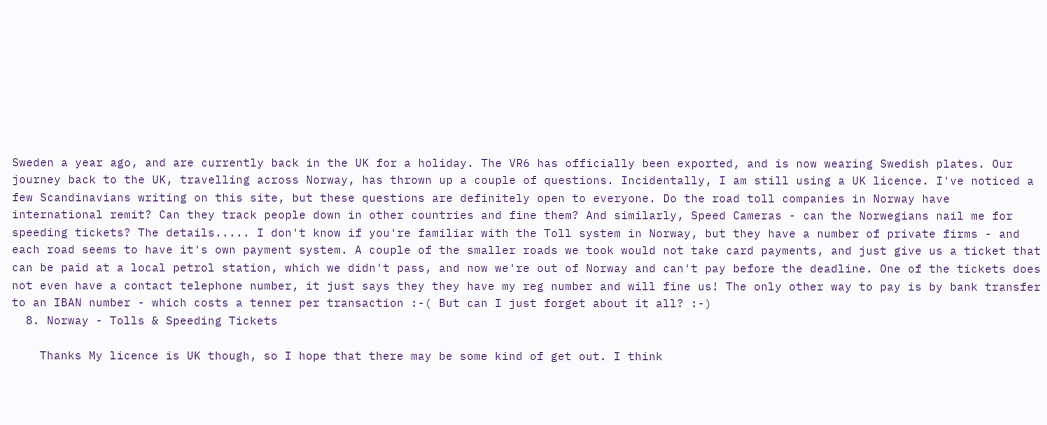Sweden a year ago, and are currently back in the UK for a holiday. The VR6 has officially been exported, and is now wearing Swedish plates. Our journey back to the UK, travelling across Norway, has thrown up a couple of questions. Incidentally, I am still using a UK licence. I've noticed a few Scandinavians writing on this site, but these questions are definitely open to everyone. Do the road toll companies in Norway have international remit? Can they track people down in other countries and fine them? And similarly, Speed Cameras - can the Norwegians nail me for speeding tickets? The details..... I don't know if you're familiar with the Toll system in Norway, but they have a number of private firms - and each road seems to have it's own payment system. A couple of the smaller roads we took would not take card payments, and just give us a ticket that can be paid at a local petrol station, which we didn't pass, and now we're out of Norway and can't pay before the deadline. One of the tickets does not even have a contact telephone number, it just says they they have my reg number and will fine us! The only other way to pay is by bank transfer to an IBAN number - which costs a tenner per transaction :-( But can I just forget about it all? :-)
  8. Norway - Tolls & Speeding Tickets

    Thanks My licence is UK though, so I hope that there may be some kind of get out. I think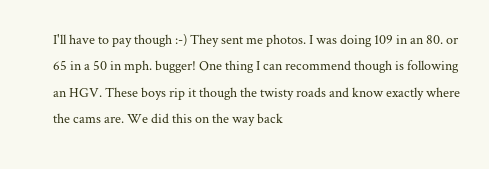I'll have to pay though :-) They sent me photos. I was doing 109 in an 80. or 65 in a 50 in mph. bugger! One thing I can recommend though is following an HGV. These boys rip it though the twisty roads and know exactly where the cams are. We did this on the way back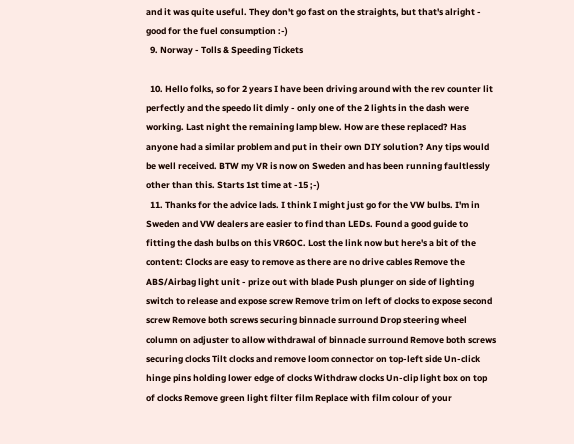and it was quite useful. They don't go fast on the straights, but that's alright - good for the fuel consumption :-)
  9. Norway - Tolls & Speeding Tickets

  10. Hello folks, so for 2 years I have been driving around with the rev counter lit perfectly and the speedo lit dimly - only one of the 2 lights in the dash were working. Last night the remaining lamp blew. How are these replaced? Has anyone had a similar problem and put in their own DIY solution? Any tips would be well received. BTW my VR is now on Sweden and has been running faultlessly other than this. Starts 1st time at -15 ;-)
  11. Thanks for the advice lads. I think I might just go for the VW bulbs. I'm in Sweden and VW dealers are easier to find than LEDs. Found a good guide to fitting the dash bulbs on this VR6OC. Lost the link now but here's a bit of the content: Clocks are easy to remove as there are no drive cables Remove the ABS/Airbag light unit - prize out with blade Push plunger on side of lighting switch to release and expose screw Remove trim on left of clocks to expose second screw Remove both screws securing binnacle surround Drop steering wheel column on adjuster to allow withdrawal of binnacle surround Remove both screws securing clocks Tilt clocks and remove loom connector on top-left side Un-click hinge pins holding lower edge of clocks Withdraw clocks Un-clip light box on top of clocks Remove green light filter film Replace with film colour of your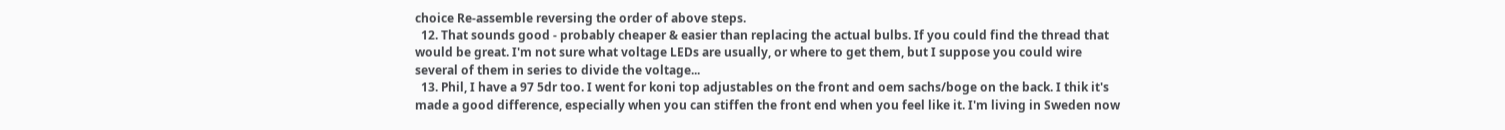choice Re-assemble reversing the order of above steps.
  12. That sounds good - probably cheaper & easier than replacing the actual bulbs. If you could find the thread that would be great. I'm not sure what voltage LEDs are usually, or where to get them, but I suppose you could wire several of them in series to divide the voltage...
  13. Phil, I have a 97 5dr too. I went for koni top adjustables on the front and oem sachs/boge on the back. I thik it's made a good difference, especially when you can stiffen the front end when you feel like it. I'm living in Sweden now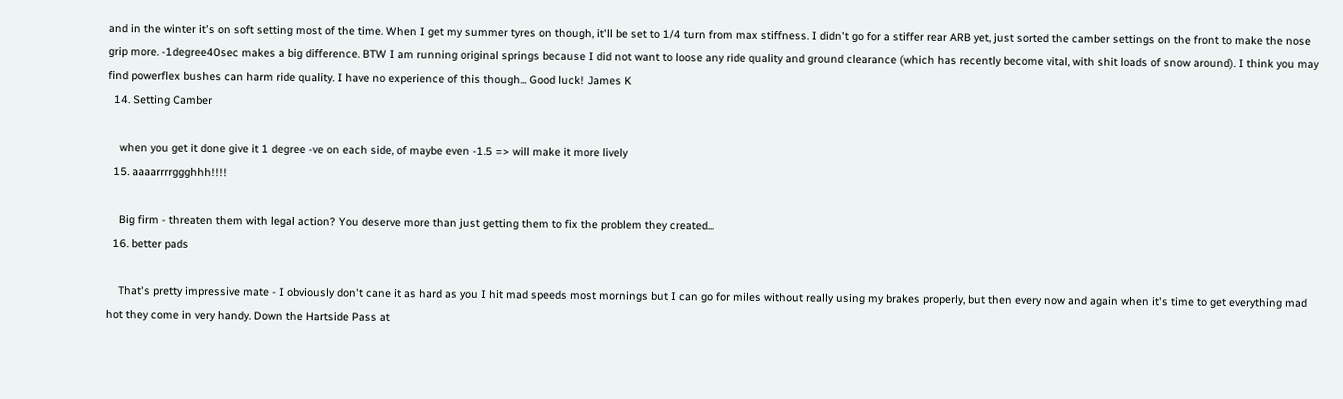and in the winter it's on soft setting most of the time. When I get my summer tyres on though, it'll be set to 1/4 turn from max stiffness. I didn't go for a stiffer rear ARB yet, just sorted the camber settings on the front to make the nose grip more. -1degree40sec makes a big difference. BTW I am running original springs because I did not want to loose any ride quality and ground clearance (which has recently become vital, with shit loads of snow around). I think you may find powerflex bushes can harm ride quality. I have no experience of this though... Good luck! James K
  14. Setting Camber

    when you get it done give it 1 degree -ve on each side, of maybe even -1.5 => will make it more lively
  15. aaaarrrrggghhh!!!!

    Big firm - threaten them with legal action? You deserve more than just getting them to fix the problem they created...
  16. better pads

    That's pretty impressive mate - I obviously don't cane it as hard as you I hit mad speeds most mornings but I can go for miles without really using my brakes properly, but then every now and again when it's time to get everything mad hot they come in very handy. Down the Hartside Pass at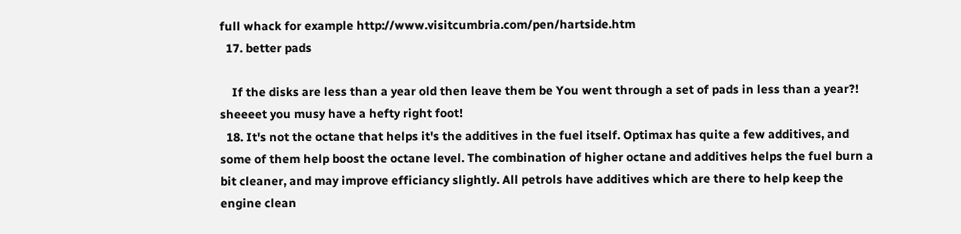full whack for example http://www.visitcumbria.com/pen/hartside.htm
  17. better pads

    If the disks are less than a year old then leave them be You went through a set of pads in less than a year?! sheeeet you musy have a hefty right foot!
  18. It's not the octane that helps it's the additives in the fuel itself. Optimax has quite a few additives, and some of them help boost the octane level. The combination of higher octane and additives helps the fuel burn a bit cleaner, and may improve efficiancy slightly. All petrols have additives which are there to help keep the engine clean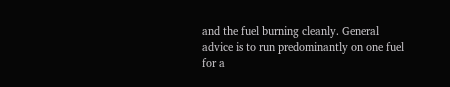and the fuel burning cleanly. General advice is to run predominantly on one fuel for a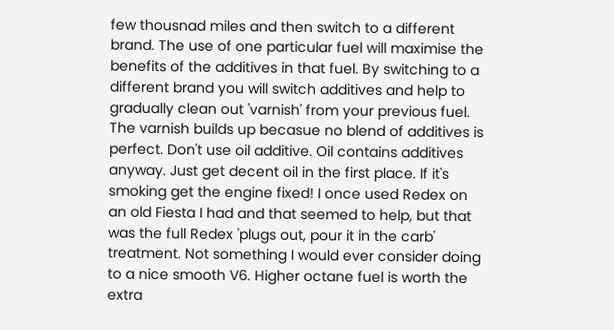few thousnad miles and then switch to a different brand. The use of one particular fuel will maximise the benefits of the additives in that fuel. By switching to a different brand you will switch additives and help to gradually clean out 'varnish' from your previous fuel. The varnish builds up becasue no blend of additives is perfect. Don't use oil additive. Oil contains additives anyway. Just get decent oil in the first place. If it's smoking get the engine fixed! I once used Redex on an old Fiesta I had and that seemed to help, but that was the full Redex 'plugs out, pour it in the carb' treatment. Not something I would ever consider doing to a nice smooth V6. Higher octane fuel is worth the extra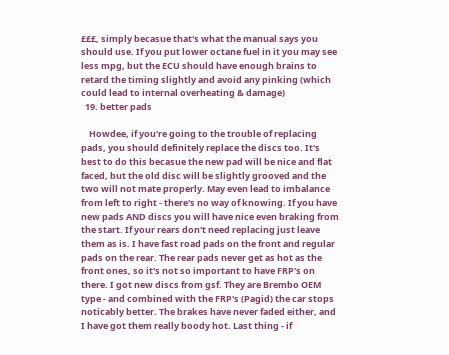£££, simply becasue that's what the manual says you should use. If you put lower octane fuel in it you may see less mpg, but the ECU should have enough brains to retard the timing slightly and avoid any pinking (which could lead to internal overheating & damage)
  19. better pads

    Howdee, if you're going to the trouble of replacing pads, you should definitely replace the discs too. It's best to do this becasue the new pad will be nice and flat faced, but the old disc will be slightly grooved and the two will not mate properly. May even lead to imbalance from left to right - there's no way of knowing. If you have new pads AND discs you will have nice even braking from the start. If your rears don't need replacing just leave them as is. I have fast road pads on the front and regular pads on the rear. The rear pads never get as hot as the front ones, so it's not so important to have FRP's on there. I got new discs from gsf. They are Brembo OEM type - and combined with the FRP's (Pagid) the car stops noticably better. The brakes have never faded either, and I have got them really boody hot. Last thing - if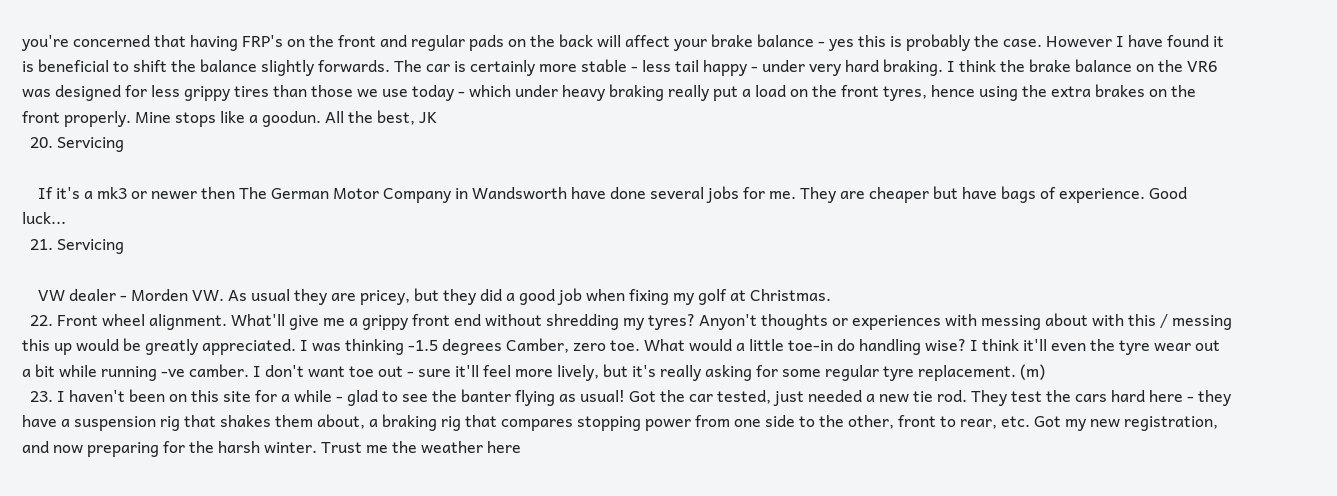you're concerned that having FRP's on the front and regular pads on the back will affect your brake balance - yes this is probably the case. However I have found it is beneficial to shift the balance slightly forwards. The car is certainly more stable - less tail happy - under very hard braking. I think the brake balance on the VR6 was designed for less grippy tires than those we use today - which under heavy braking really put a load on the front tyres, hence using the extra brakes on the front properly. Mine stops like a goodun. All the best, JK
  20. Servicing

    If it's a mk3 or newer then The German Motor Company in Wandsworth have done several jobs for me. They are cheaper but have bags of experience. Good luck...
  21. Servicing

    VW dealer - Morden VW. As usual they are pricey, but they did a good job when fixing my golf at Christmas.
  22. Front wheel alignment. What'll give me a grippy front end without shredding my tyres? Anyon't thoughts or experiences with messing about with this / messing this up would be greatly appreciated. I was thinking -1.5 degrees Camber, zero toe. What would a little toe-in do handling wise? I think it'll even the tyre wear out a bit while running -ve camber. I don't want toe out - sure it'll feel more lively, but it's really asking for some regular tyre replacement. (m)
  23. I haven't been on this site for a while - glad to see the banter flying as usual! Got the car tested, just needed a new tie rod. They test the cars hard here - they have a suspension rig that shakes them about, a braking rig that compares stopping power from one side to the other, front to rear, etc. Got my new registration, and now preparing for the harsh winter. Trust me the weather here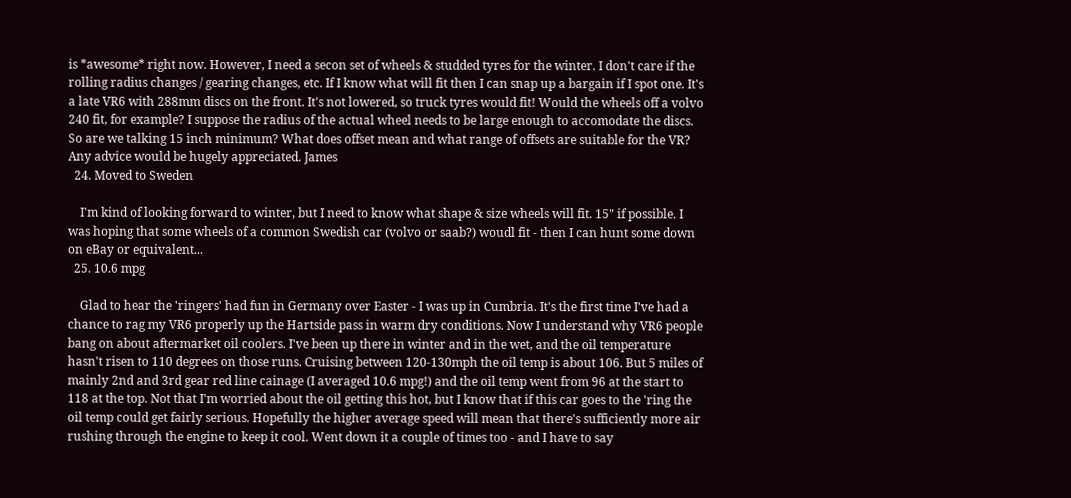is *awesome* right now. However, I need a secon set of wheels & studded tyres for the winter. I don't care if the rolling radius changes / gearing changes, etc. If I know what will fit then I can snap up a bargain if I spot one. It's a late VR6 with 288mm discs on the front. It's not lowered, so truck tyres would fit! Would the wheels off a volvo 240 fit, for example? I suppose the radius of the actual wheel needs to be large enough to accomodate the discs. So are we talking 15 inch minimum? What does offset mean and what range of offsets are suitable for the VR? Any advice would be hugely appreciated. James
  24. Moved to Sweden

    I'm kind of looking forward to winter, but I need to know what shape & size wheels will fit. 15" if possible. I was hoping that some wheels of a common Swedish car (volvo or saab?) woudl fit - then I can hunt some down on eBay or equivalent...
  25. 10.6 mpg

    Glad to hear the 'ringers' had fun in Germany over Easter - I was up in Cumbria. It's the first time I've had a chance to rag my VR6 properly up the Hartside pass in warm dry conditions. Now I understand why VR6 people bang on about aftermarket oil coolers. I've been up there in winter and in the wet, and the oil temperature hasn't risen to 110 degrees on those runs. Cruising between 120-130mph the oil temp is about 106. But 5 miles of mainly 2nd and 3rd gear red line cainage (I averaged 10.6 mpg!) and the oil temp went from 96 at the start to 118 at the top. Not that I'm worried about the oil getting this hot, but I know that if this car goes to the 'ring the oil temp could get fairly serious. Hopefully the higher average speed will mean that there's sufficiently more air rushing through the engine to keep it cool. Went down it a couple of times too - and I have to say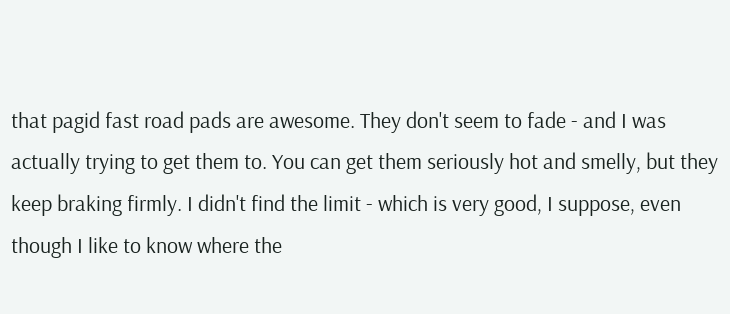that pagid fast road pads are awesome. They don't seem to fade - and I was actually trying to get them to. You can get them seriously hot and smelly, but they keep braking firmly. I didn't find the limit - which is very good, I suppose, even though I like to know where the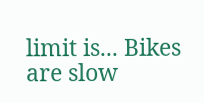limit is... Bikes are slow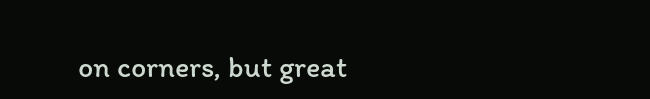on corners, but great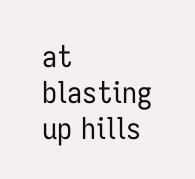at blasting up hills